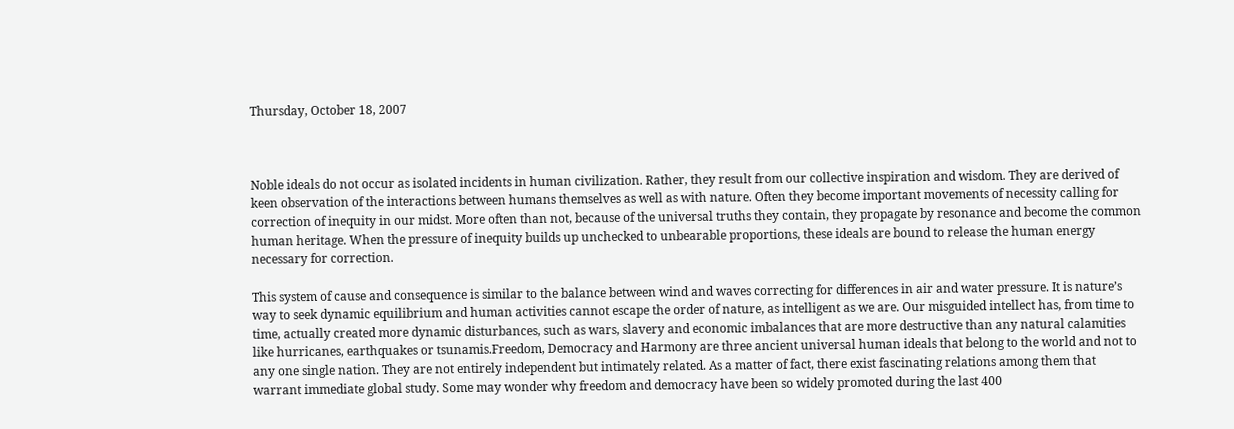Thursday, October 18, 2007



Noble ideals do not occur as isolated incidents in human civilization. Rather, they result from our collective inspiration and wisdom. They are derived of keen observation of the interactions between humans themselves as well as with nature. Often they become important movements of necessity calling for correction of inequity in our midst. More often than not, because of the universal truths they contain, they propagate by resonance and become the common human heritage. When the pressure of inequity builds up unchecked to unbearable proportions, these ideals are bound to release the human energy necessary for correction.

This system of cause and consequence is similar to the balance between wind and waves correcting for differences in air and water pressure. It is nature’s way to seek dynamic equilibrium and human activities cannot escape the order of nature, as intelligent as we are. Our misguided intellect has, from time to time, actually created more dynamic disturbances, such as wars, slavery and economic imbalances that are more destructive than any natural calamities like hurricanes, earthquakes or tsunamis.Freedom, Democracy and Harmony are three ancient universal human ideals that belong to the world and not to any one single nation. They are not entirely independent but intimately related. As a matter of fact, there exist fascinating relations among them that warrant immediate global study. Some may wonder why freedom and democracy have been so widely promoted during the last 400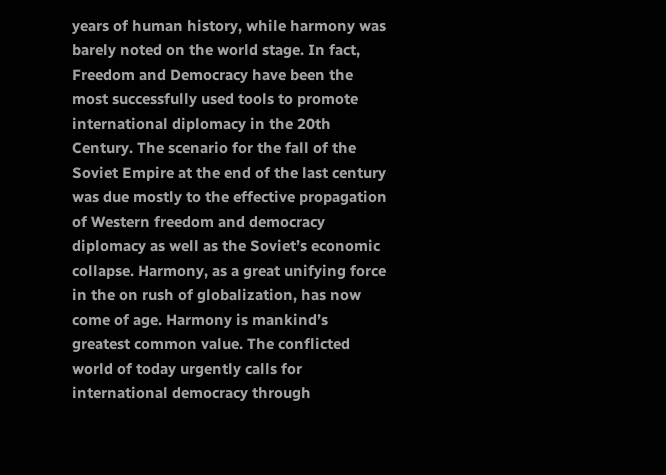years of human history, while harmony was barely noted on the world stage. In fact, Freedom and Democracy have been the most successfully used tools to promote international diplomacy in the 20th Century. The scenario for the fall of the Soviet Empire at the end of the last century was due mostly to the effective propagation of Western freedom and democracy diplomacy as well as the Soviet’s economic collapse. Harmony, as a great unifying force in the on rush of globalization, has now come of age. Harmony is mankind’s greatest common value. The conflicted world of today urgently calls for international democracy through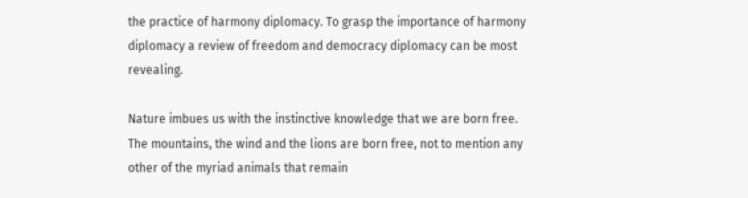the practice of harmony diplomacy. To grasp the importance of harmony diplomacy a review of freedom and democracy diplomacy can be most revealing.

Nature imbues us with the instinctive knowledge that we are born free. The mountains, the wind and the lions are born free, not to mention any other of the myriad animals that remain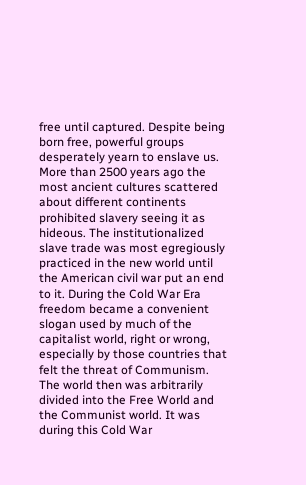free until captured. Despite being born free, powerful groups desperately yearn to enslave us. More than 2500 years ago the most ancient cultures scattered about different continents prohibited slavery seeing it as hideous. The institutionalized slave trade was most egregiously practiced in the new world until the American civil war put an end to it. During the Cold War Era freedom became a convenient slogan used by much of the capitalist world, right or wrong, especially by those countries that felt the threat of Communism. The world then was arbitrarily divided into the Free World and the Communist world. It was during this Cold War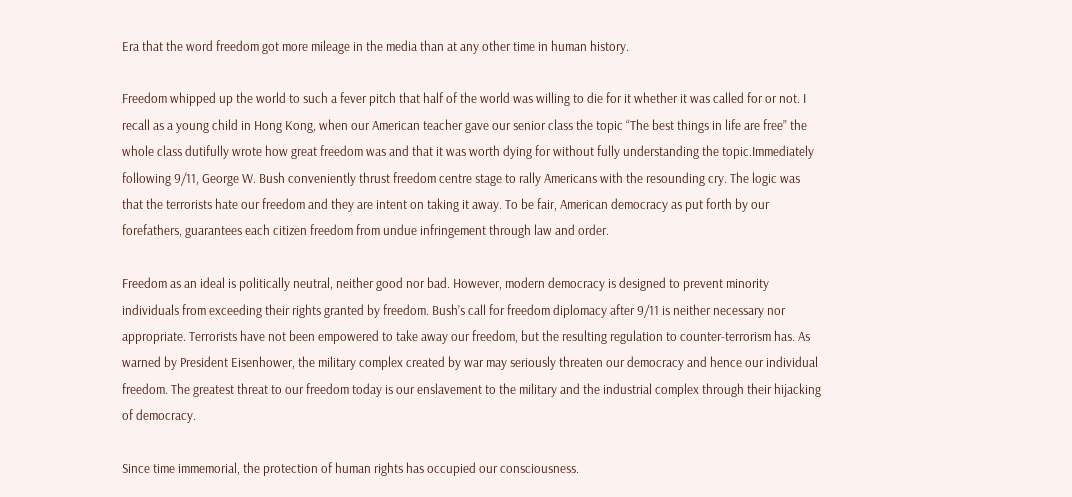Era that the word freedom got more mileage in the media than at any other time in human history.

Freedom whipped up the world to such a fever pitch that half of the world was willing to die for it whether it was called for or not. I recall as a young child in Hong Kong, when our American teacher gave our senior class the topic “The best things in life are free” the whole class dutifully wrote how great freedom was and that it was worth dying for without fully understanding the topic.Immediately following 9/11, George W. Bush conveniently thrust freedom centre stage to rally Americans with the resounding cry. The logic was that the terrorists hate our freedom and they are intent on taking it away. To be fair, American democracy as put forth by our forefathers, guarantees each citizen freedom from undue infringement through law and order.

Freedom as an ideal is politically neutral, neither good nor bad. However, modern democracy is designed to prevent minority individuals from exceeding their rights granted by freedom. Bush’s call for freedom diplomacy after 9/11 is neither necessary nor appropriate. Terrorists have not been empowered to take away our freedom, but the resulting regulation to counter-terrorism has. As warned by President Eisenhower, the military complex created by war may seriously threaten our democracy and hence our individual freedom. The greatest threat to our freedom today is our enslavement to the military and the industrial complex through their hijacking of democracy.

Since time immemorial, the protection of human rights has occupied our consciousness.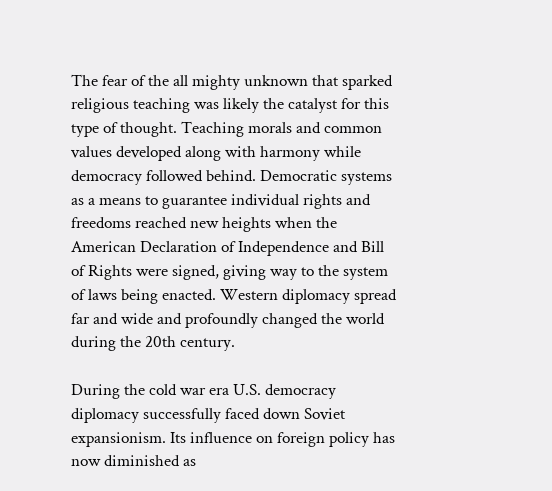The fear of the all mighty unknown that sparked religious teaching was likely the catalyst for this type of thought. Teaching morals and common values developed along with harmony while democracy followed behind. Democratic systems as a means to guarantee individual rights and freedoms reached new heights when the American Declaration of Independence and Bill of Rights were signed, giving way to the system of laws being enacted. Western diplomacy spread far and wide and profoundly changed the world during the 20th century.

During the cold war era U.S. democracy diplomacy successfully faced down Soviet expansionism. Its influence on foreign policy has now diminished as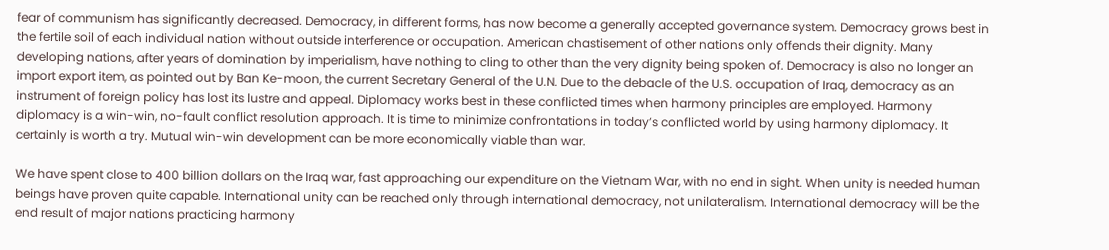fear of communism has significantly decreased. Democracy, in different forms, has now become a generally accepted governance system. Democracy grows best in the fertile soil of each individual nation without outside interference or occupation. American chastisement of other nations only offends their dignity. Many developing nations, after years of domination by imperialism, have nothing to cling to other than the very dignity being spoken of. Democracy is also no longer an import export item, as pointed out by Ban Ke-moon, the current Secretary General of the U.N. Due to the debacle of the U.S. occupation of Iraq, democracy as an instrument of foreign policy has lost its lustre and appeal. Diplomacy works best in these conflicted times when harmony principles are employed. Harmony diplomacy is a win-win, no-fault conflict resolution approach. It is time to minimize confrontations in today’s conflicted world by using harmony diplomacy. It certainly is worth a try. Mutual win-win development can be more economically viable than war.

We have spent close to 400 billion dollars on the Iraq war, fast approaching our expenditure on the Vietnam War, with no end in sight. When unity is needed human beings have proven quite capable. International unity can be reached only through international democracy, not unilateralism. International democracy will be the end result of major nations practicing harmony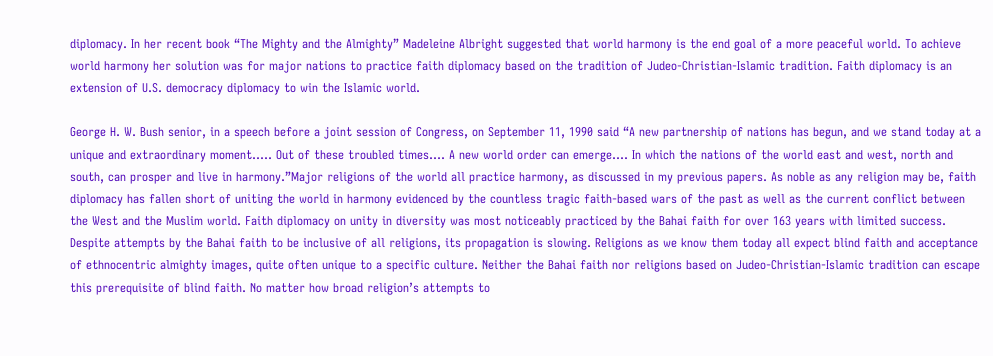diplomacy. In her recent book “The Mighty and the Almighty” Madeleine Albright suggested that world harmony is the end goal of a more peaceful world. To achieve world harmony her solution was for major nations to practice faith diplomacy based on the tradition of Judeo-Christian-Islamic tradition. Faith diplomacy is an extension of U.S. democracy diplomacy to win the Islamic world.

George H. W. Bush senior, in a speech before a joint session of Congress, on September 11, 1990 said “A new partnership of nations has begun, and we stand today at a unique and extraordinary moment….. Out of these troubled times…. A new world order can emerge…. In which the nations of the world east and west, north and south, can prosper and live in harmony.”Major religions of the world all practice harmony, as discussed in my previous papers. As noble as any religion may be, faith diplomacy has fallen short of uniting the world in harmony evidenced by the countless tragic faith-based wars of the past as well as the current conflict between the West and the Muslim world. Faith diplomacy on unity in diversity was most noticeably practiced by the Bahai faith for over 163 years with limited success. Despite attempts by the Bahai faith to be inclusive of all religions, its propagation is slowing. Religions as we know them today all expect blind faith and acceptance of ethnocentric almighty images, quite often unique to a specific culture. Neither the Bahai faith nor religions based on Judeo-Christian-Islamic tradition can escape this prerequisite of blind faith. No matter how broad religion’s attempts to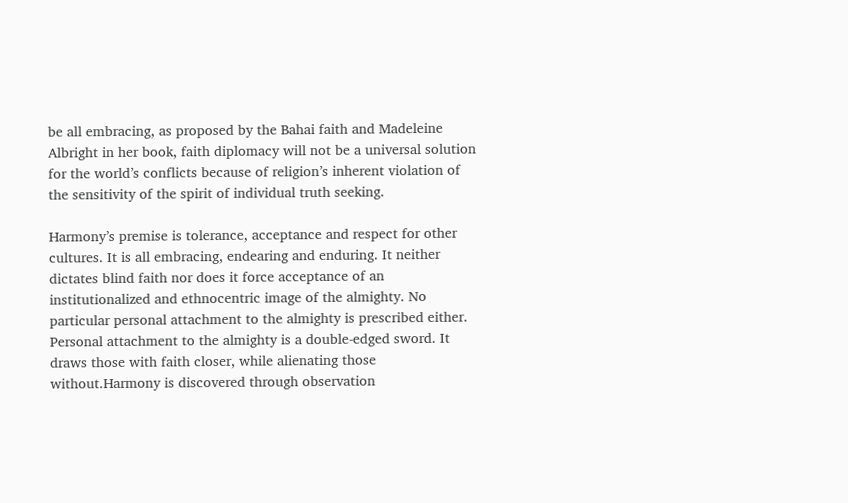be all embracing, as proposed by the Bahai faith and Madeleine Albright in her book, faith diplomacy will not be a universal solution for the world’s conflicts because of religion’s inherent violation of the sensitivity of the spirit of individual truth seeking.

Harmony’s premise is tolerance, acceptance and respect for other cultures. It is all embracing, endearing and enduring. It neither dictates blind faith nor does it force acceptance of an institutionalized and ethnocentric image of the almighty. No particular personal attachment to the almighty is prescribed either. Personal attachment to the almighty is a double-edged sword. It draws those with faith closer, while alienating those without.Harmony is discovered through observation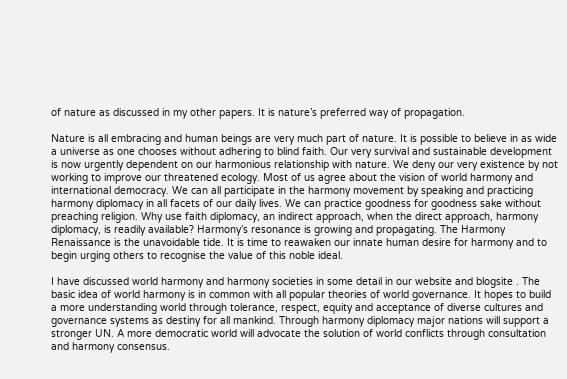of nature as discussed in my other papers. It is nature’s preferred way of propagation.

Nature is all embracing and human beings are very much part of nature. It is possible to believe in as wide a universe as one chooses without adhering to blind faith. Our very survival and sustainable development is now urgently dependent on our harmonious relationship with nature. We deny our very existence by not working to improve our threatened ecology. Most of us agree about the vision of world harmony and international democracy. We can all participate in the harmony movement by speaking and practicing harmony diplomacy in all facets of our daily lives. We can practice goodness for goodness sake without preaching religion. Why use faith diplomacy, an indirect approach, when the direct approach, harmony diplomacy, is readily available? Harmony’s resonance is growing and propagating. The Harmony Renaissance is the unavoidable tide. It is time to reawaken our innate human desire for harmony and to begin urging others to recognise the value of this noble ideal.

I have discussed world harmony and harmony societies in some detail in our website and blogsite . The basic idea of world harmony is in common with all popular theories of world governance. It hopes to build a more understanding world through tolerance, respect, equity and acceptance of diverse cultures and governance systems as destiny for all mankind. Through harmony diplomacy major nations will support a stronger UN. A more democratic world will advocate the solution of world conflicts through consultation and harmony consensus.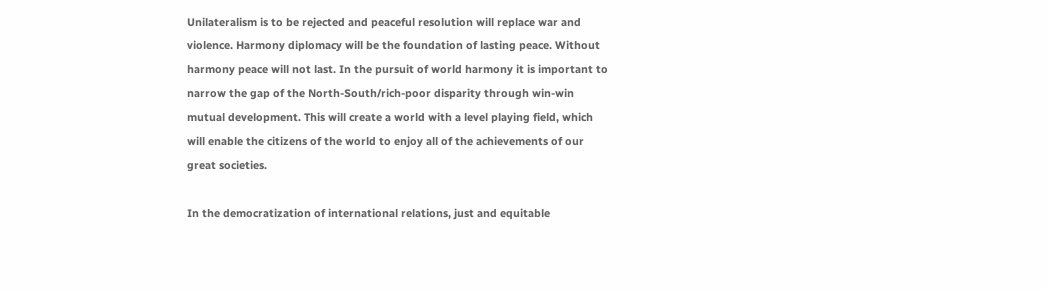Unilateralism is to be rejected and peaceful resolution will replace war and violence. Harmony diplomacy will be the foundation of lasting peace. Without harmony peace will not last. In the pursuit of world harmony it is important to narrow the gap of the North-South/rich-poor disparity through win-win mutual development. This will create a world with a level playing field, which will enable the citizens of the world to enjoy all of the achievements of our great societies.

In the democratization of international relations, just and equitable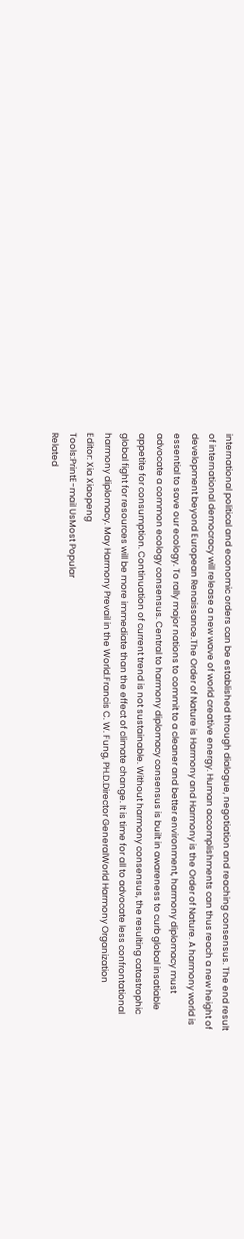international political and economic orders can be established through dialogue, negotiation and reaching consensus. The end result of international democracy will release a new wave of world creative energy. Human accomplishments can thus reach a new height of development beyond European Renaissance.The Order of Nature is Harmony and Harmony is the Order of Nature. A harmony world is essential to save our ecology. To rally major nations to commit to a cleaner and better environment, harmony diplomacy must advocate a common ecology consensus. Central to harmony diplomacy consensus is built in awareness to curb global insatiable appetite for consumption. Continuation of current trend is not sustainable. Without harmony consensus, the resulting catastrophic global fight for resources will be more immediate than the effect of climate change. It is time for all to advocate less confrontational harmony diplomacy. May Harmony Prevail in the World.Francis C. W. Fung, PH.D.Director GeneralWorld Harmony Organization
Editor: Xia Xiaopeng
Tools:PrintE-mail UsMost Popular
Related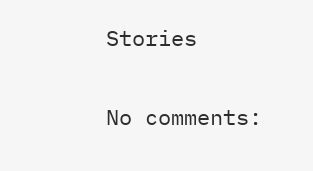Stories

No comments: